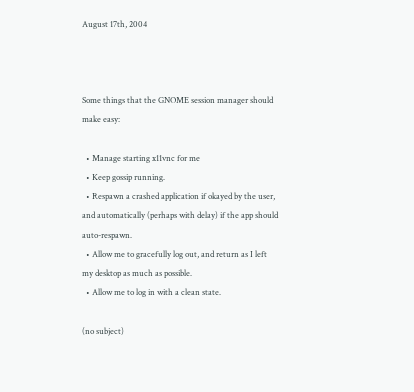August 17th, 2004



Some things that the GNOME session manager should make easy:

  • Manage starting x11vnc for me
  • Keep gossip running.
  • Respawn a crashed application if okayed by the user, and automatically (perhaps with delay) if the app should auto-respawn.
  • Allow me to gracefully log out, and return as I left my desktop as much as possible.
  • Allow me to log in with a clean state.

(no subject)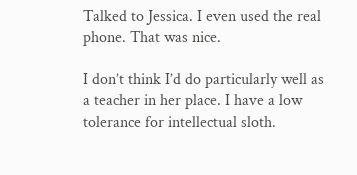Talked to Jessica. I even used the real phone. That was nice.

I don’t think I’d do particularly well as a teacher in her place. I have a low tolerance for intellectual sloth.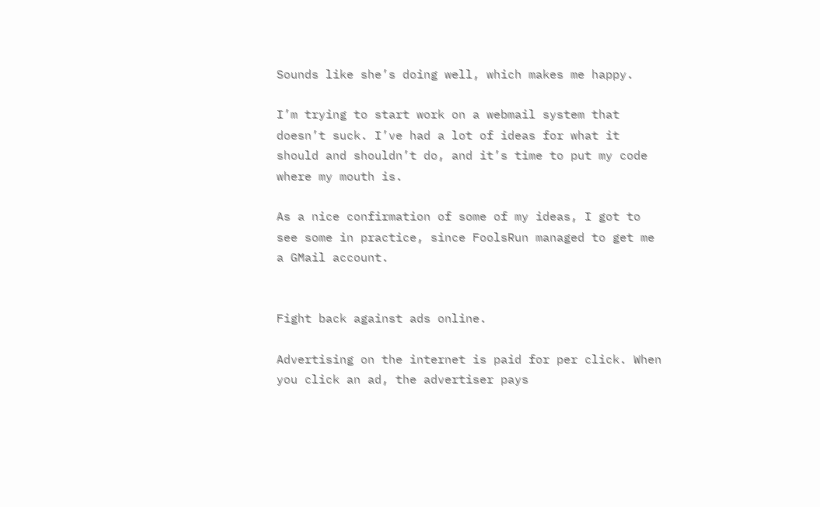Sounds like she’s doing well, which makes me happy.

I’m trying to start work on a webmail system that doesn’t suck. I’ve had a lot of ideas for what it should and shouldn’t do, and it’s time to put my code where my mouth is.

As a nice confirmation of some of my ideas, I got to see some in practice, since FoolsRun managed to get me a GMail account.


Fight back against ads online.

Advertising on the internet is paid for per click. When you click an ad, the advertiser pays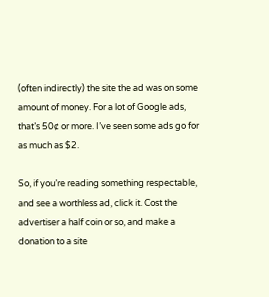(often indirectly) the site the ad was on some amount of money. For a lot of Google ads, that’s 50¢ or more. I’ve seen some ads go for as much as $2.

So, if you’re reading something respectable, and see a worthless ad, click it. Cost the advertiser a half coin or so, and make a donation to a site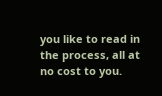you like to read in the process, all at no cost to you.